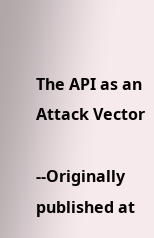The API as an Attack Vector

--Originally published at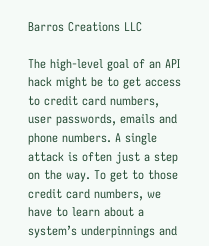Barros Creations LLC

The high-level goal of an API hack might be to get access to credit card numbers, user passwords, emails and phone numbers. A single attack is often just a step on the way. To get to those credit card numbers, we have to learn about a system’s underpinnings and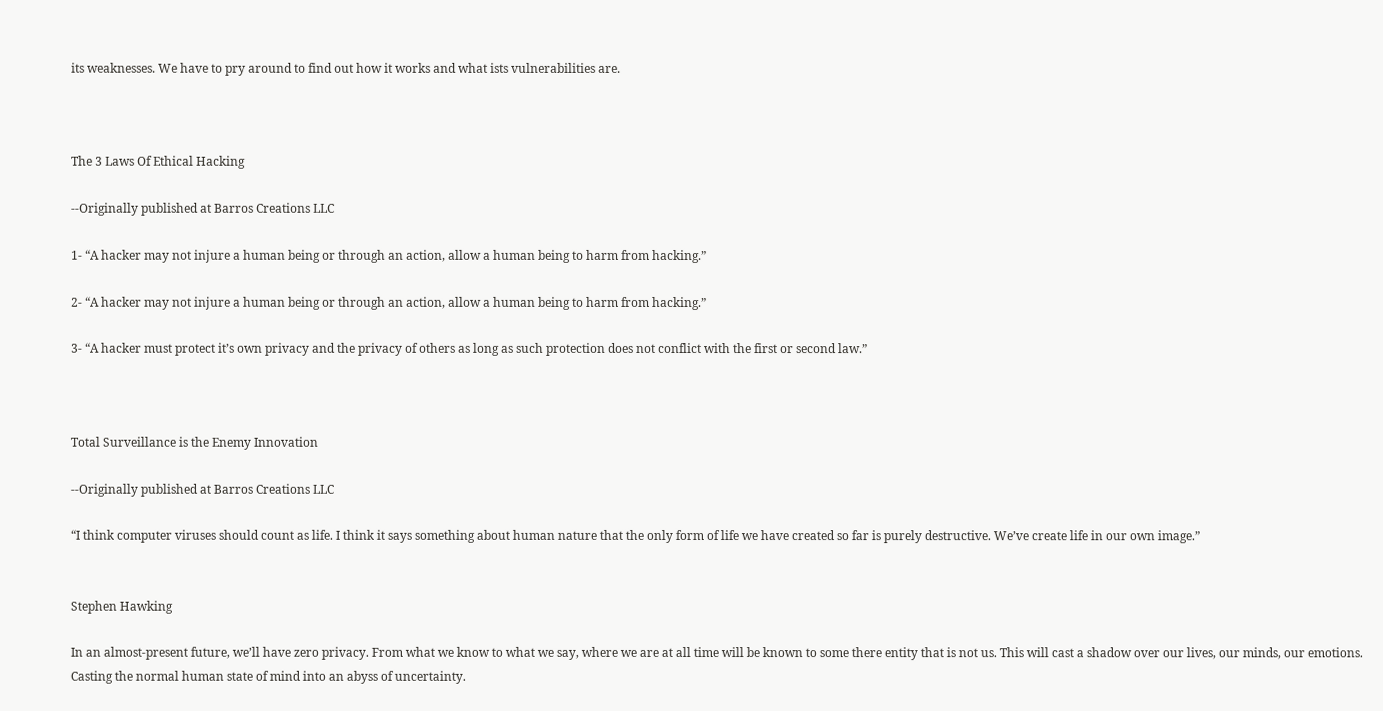its weaknesses. We have to pry around to find out how it works and what ists vulnerabilities are.



The 3 Laws Of Ethical Hacking

--Originally published at Barros Creations LLC

1- “A hacker may not injure a human being or through an action, allow a human being to harm from hacking.”

2- “A hacker may not injure a human being or through an action, allow a human being to harm from hacking.”

3- “A hacker must protect it’s own privacy and the privacy of others as long as such protection does not conflict with the first or second law.”



Total Surveillance is the Enemy Innovation

--Originally published at Barros Creations LLC

“I think computer viruses should count as life. I think it says something about human nature that the only form of life we have created so far is purely destructive. We’ve create life in our own image.”


Stephen Hawking

In an almost-present future, we’ll have zero privacy. From what we know to what we say, where we are at all time will be known to some there entity that is not us. This will cast a shadow over our lives, our minds, our emotions. Casting the normal human state of mind into an abyss of uncertainty.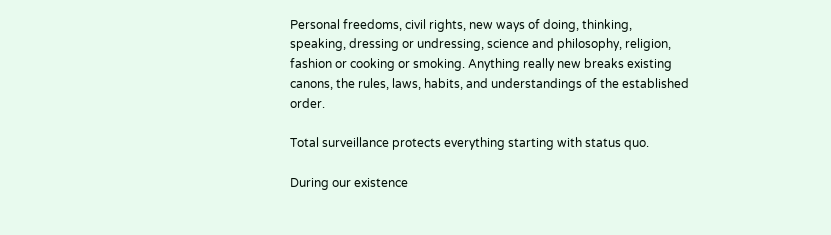Personal freedoms, civil rights, new ways of doing, thinking, speaking, dressing or undressing, science and philosophy, religion, fashion or cooking or smoking. Anything really new breaks existing canons, the rules, laws, habits, and understandings of the established order.

Total surveillance protects everything starting with status quo.

During our existence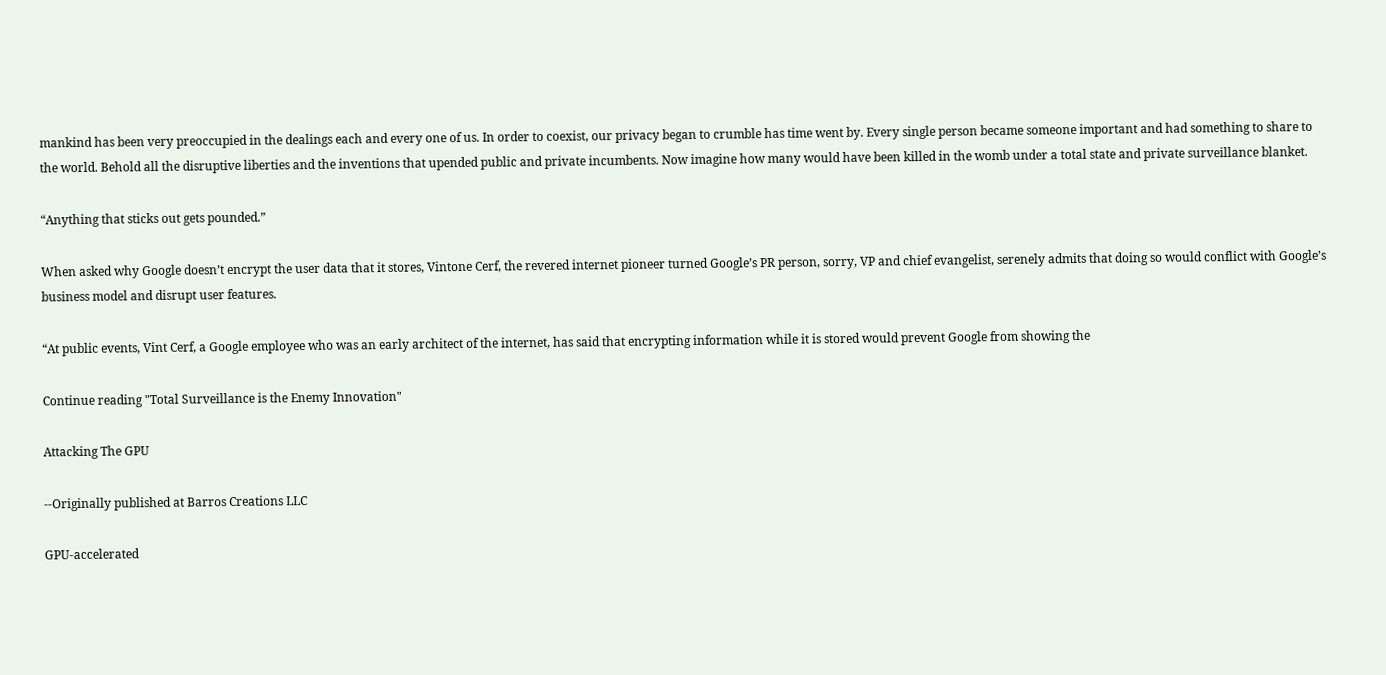mankind has been very preoccupied in the dealings each and every one of us. In order to coexist, our privacy began to crumble has time went by. Every single person became someone important and had something to share to the world. Behold all the disruptive liberties and the inventions that upended public and private incumbents. Now imagine how many would have been killed in the womb under a total state and private surveillance blanket.

“Anything that sticks out gets pounded.”

When asked why Google doesn’t encrypt the user data that it stores, Vintone Cerf, the revered internet pioneer turned Google’s PR person, sorry, VP and chief evangelist, serenely admits that doing so would conflict with Google’s business model and disrupt user features.

“At public events, Vint Cerf, a Google employee who was an early architect of the internet, has said that encrypting information while it is stored would prevent Google from showing the

Continue reading "Total Surveillance is the Enemy Innovation"

Attacking The GPU

--Originally published at Barros Creations LLC

GPU-accelerated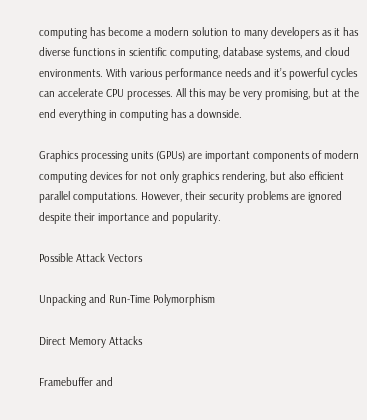computing has become a modern solution to many developers as it has diverse functions in scientific computing, database systems, and cloud environments. With various performance needs and it’s powerful cycles can accelerate CPU processes. All this may be very promising, but at the end everything in computing has a downside.

Graphics processing units (GPUs) are important components of modern computing devices for not only graphics rendering, but also efficient parallel computations. However, their security problems are ignored despite their importance and popularity.

Possible Attack Vectors

Unpacking and Run-Time Polymorphism

Direct Memory Attacks

Framebuffer and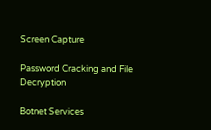Screen Capture

Password Cracking and File Decryption

Botnet Services